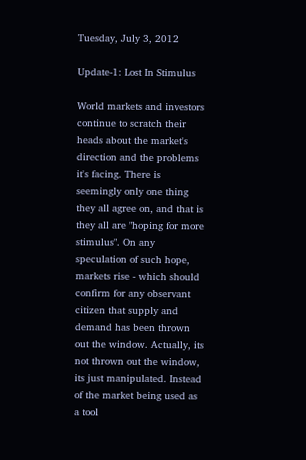Tuesday, July 3, 2012

Update-1: Lost In Stimulus

World markets and investors continue to scratch their heads about the market's direction and the problems it's facing. There is seemingly only one thing they all agree on, and that is they all are "hoping for more stimulus". On any speculation of such hope, markets rise - which should confirm for any observant citizen that supply and demand has been thrown out the window. Actually, its not thrown out the window, its just manipulated. Instead of the market being used as a tool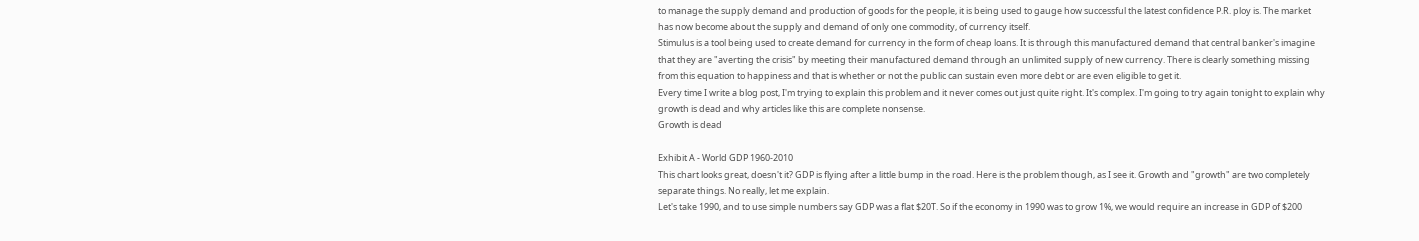to manage the supply demand and production of goods for the people, it is being used to gauge how successful the latest confidence P.R. ploy is. The market has now become about the supply and demand of only one commodity, of currency itself.
Stimulus is a tool being used to create demand for currency in the form of cheap loans. It is through this manufactured demand that central banker's imagine that they are "averting the crisis" by meeting their manufactured demand through an unlimited supply of new currency. There is clearly something missing from this equation to happiness and that is whether or not the public can sustain even more debt or are even eligible to get it.
Every time I write a blog post, I'm trying to explain this problem and it never comes out just quite right. It's complex. I'm going to try again tonight to explain why growth is dead and why articles like this are complete nonsense.
Growth is dead

Exhibit A - World GDP 1960-2010
This chart looks great, doesn't it? GDP is flying after a little bump in the road. Here is the problem though, as I see it. Growth and "growth" are two completely separate things. No really, let me explain.
Let's take 1990, and to use simple numbers say GDP was a flat $20T. So if the economy in 1990 was to grow 1%, we would require an increase in GDP of $200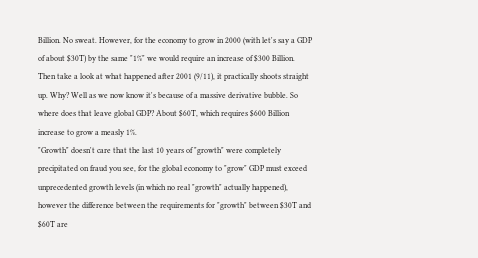Billion. No sweat. However, for the economy to grow in 2000 (with let's say a GDP of about $30T) by the same "1%" we would require an increase of $300 Billion.
Then take a look at what happened after 2001 (9/11), it practically shoots straight up. Why? Well as we now know it's because of a massive derivative bubble. So where does that leave global GDP? About $60T, which requires $600 Billion increase to grow a measly 1%.
"Growth" doesn't care that the last 10 years of "growth" were completely precipitated on fraud you see, for the global economy to "grow" GDP must exceed unprecedented growth levels (in which no real "growth" actually happened), however the difference between the requirements for "growth" between $30T and $60T are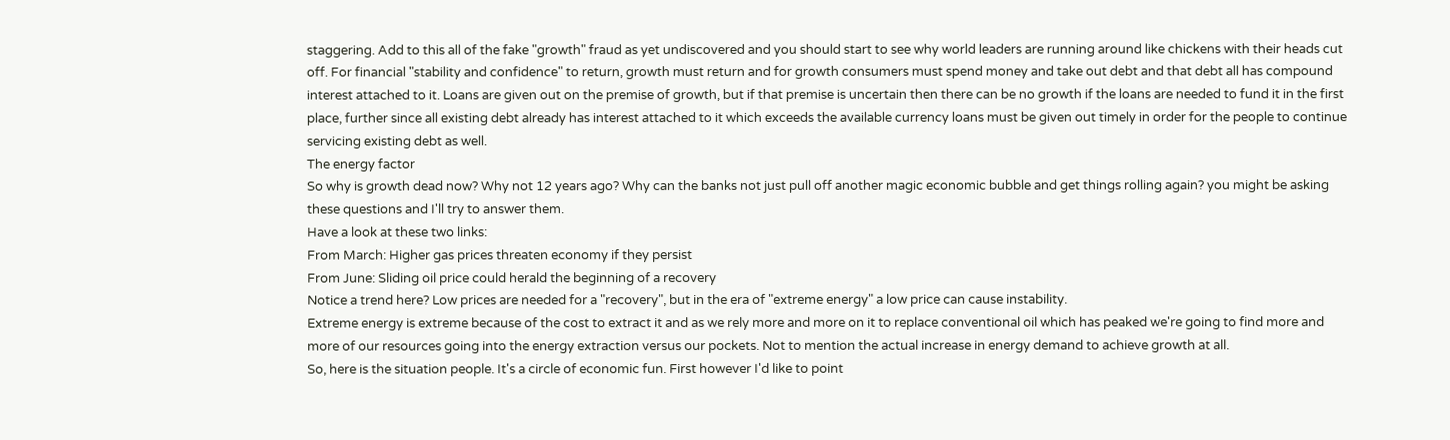staggering. Add to this all of the fake "growth" fraud as yet undiscovered and you should start to see why world leaders are running around like chickens with their heads cut off. For financial "stability and confidence" to return, growth must return and for growth consumers must spend money and take out debt and that debt all has compound interest attached to it. Loans are given out on the premise of growth, but if that premise is uncertain then there can be no growth if the loans are needed to fund it in the first place, further since all existing debt already has interest attached to it which exceeds the available currency loans must be given out timely in order for the people to continue servicing existing debt as well.
The energy factor
So why is growth dead now? Why not 12 years ago? Why can the banks not just pull off another magic economic bubble and get things rolling again? you might be asking these questions and I'll try to answer them.
Have a look at these two links:
From March: Higher gas prices threaten economy if they persist
From June: Sliding oil price could herald the beginning of a recovery
Notice a trend here? Low prices are needed for a "recovery", but in the era of "extreme energy" a low price can cause instability.
Extreme energy is extreme because of the cost to extract it and as we rely more and more on it to replace conventional oil which has peaked we're going to find more and more of our resources going into the energy extraction versus our pockets. Not to mention the actual increase in energy demand to achieve growth at all.
So, here is the situation people. It's a circle of economic fun. First however I'd like to point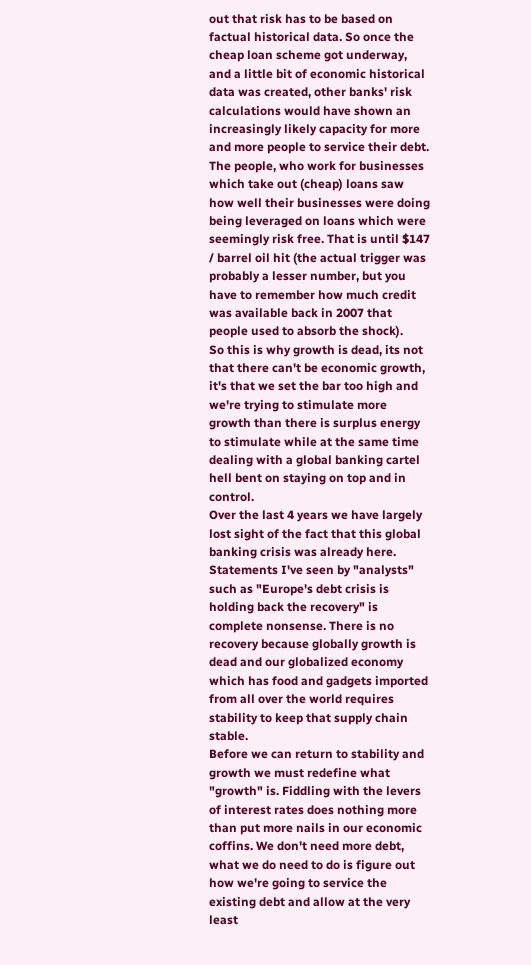out that risk has to be based on factual historical data. So once the cheap loan scheme got underway, and a little bit of economic historical data was created, other banks' risk calculations would have shown an increasingly likely capacity for more and more people to service their debt. The people, who work for businesses which take out (cheap) loans saw how well their businesses were doing being leveraged on loans which were seemingly risk free. That is until $147 / barrel oil hit (the actual trigger was probably a lesser number, but you have to remember how much credit was available back in 2007 that people used to absorb the shock).
So this is why growth is dead, its not that there can't be economic growth, it's that we set the bar too high and we're trying to stimulate more growth than there is surplus energy to stimulate while at the same time dealing with a global banking cartel hell bent on staying on top and in control.
Over the last 4 years we have largely lost sight of the fact that this global banking crisis was already here. Statements I've seen by "analysts" such as "Europe's debt crisis is holding back the recovery" is complete nonsense. There is no recovery because globally growth is dead and our globalized economy which has food and gadgets imported from all over the world requires stability to keep that supply chain stable.
Before we can return to stability and growth we must redefine what "growth" is. Fiddling with the levers of interest rates does nothing more than put more nails in our economic coffins. We don't need more debt, what we do need to do is figure out how we're going to service the existing debt and allow at the very least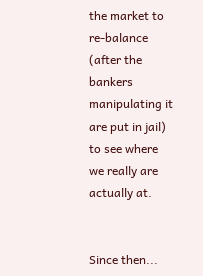the market to re-balance (after the bankers manipulating it are put in jail) to see where we really are actually at.


Since then...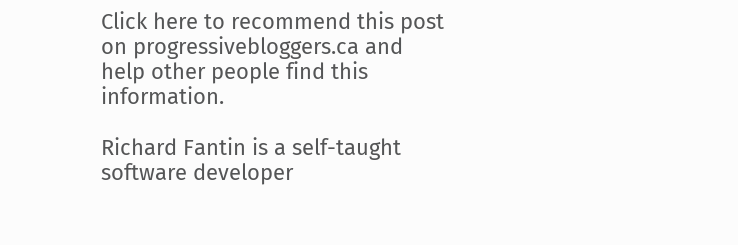Click here to recommend this post on progressivebloggers.ca and help other people find this information.

Richard Fantin is a self-taught software developer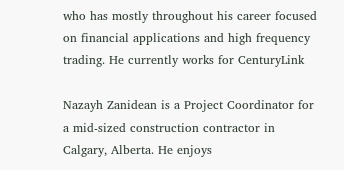who has mostly throughout his career focused on financial applications and high frequency trading. He currently works for CenturyLink

Nazayh Zanidean is a Project Coordinator for a mid-sized construction contractor in Calgary, Alberta. He enjoys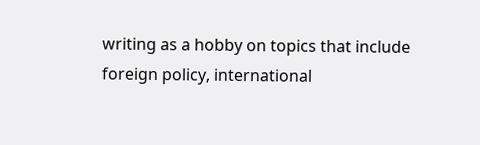writing as a hobby on topics that include foreign policy, international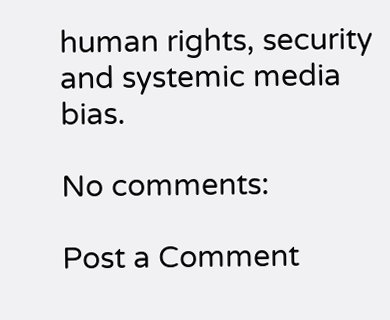human rights, security and systemic media bias.

No comments:

Post a Comment